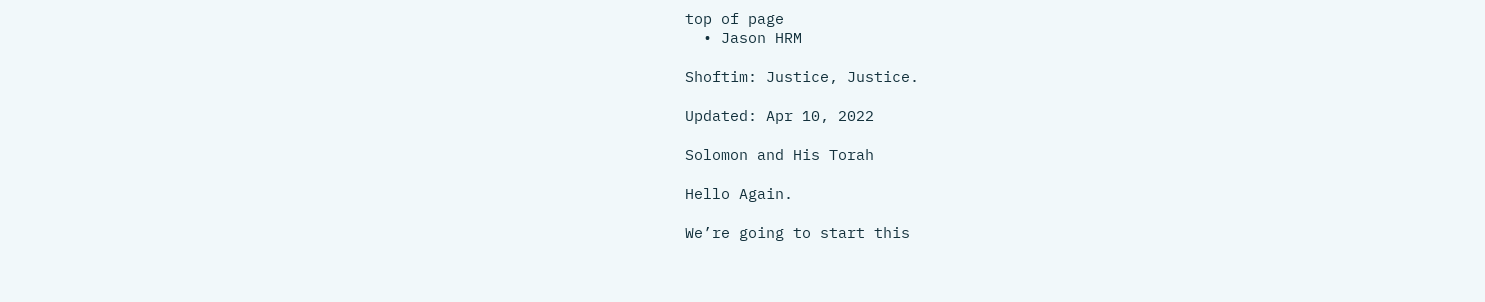top of page
  • Jason HRM

Shoftim: Justice, Justice.

Updated: Apr 10, 2022

Solomon and His Torah

Hello Again.

We’re going to start this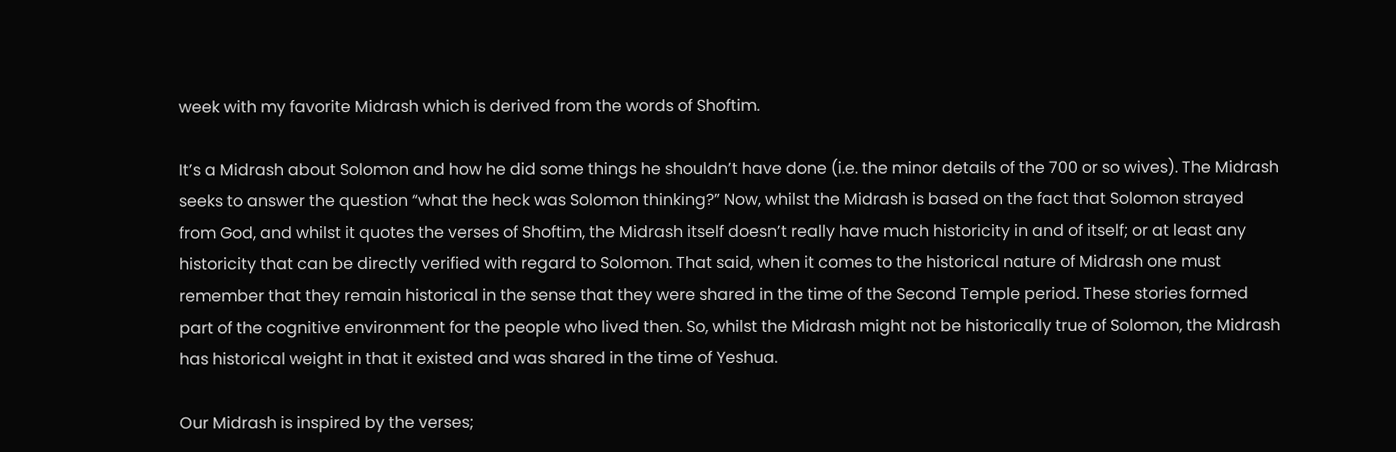week with my favorite Midrash which is derived from the words of Shoftim.

It’s a Midrash about Solomon and how he did some things he shouldn’t have done (i.e. the minor details of the 700 or so wives). The Midrash seeks to answer the question “what the heck was Solomon thinking?” Now, whilst the Midrash is based on the fact that Solomon strayed from God, and whilst it quotes the verses of Shoftim, the Midrash itself doesn’t really have much historicity in and of itself; or at least any historicity that can be directly verified with regard to Solomon. That said, when it comes to the historical nature of Midrash one must remember that they remain historical in the sense that they were shared in the time of the Second Temple period. These stories formed part of the cognitive environment for the people who lived then. So, whilst the Midrash might not be historically true of Solomon, the Midrash has historical weight in that it existed and was shared in the time of Yeshua.

Our Midrash is inspired by the verses;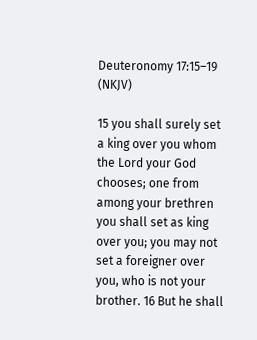Deuteronomy 17:15–19 (NKJV)

15 you shall surely set a king over you whom the Lord your God chooses; one from among your brethren you shall set as king over you; you may not set a foreigner over you, who is not your brother. 16 But he shall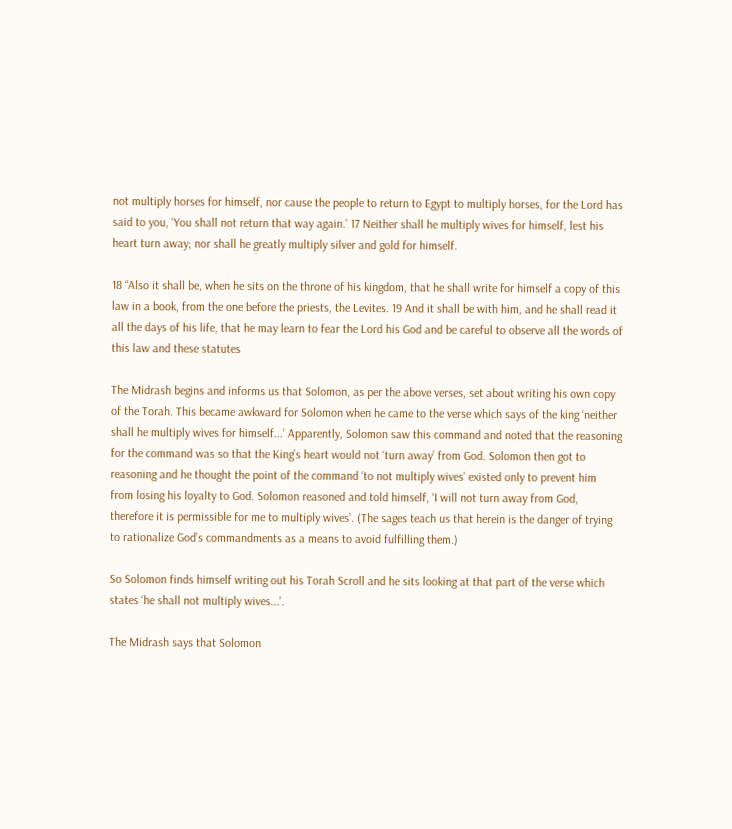not multiply horses for himself, nor cause the people to return to Egypt to multiply horses, for the Lord has said to you, ‘You shall not return that way again.’ 17 Neither shall he multiply wives for himself, lest his heart turn away; nor shall he greatly multiply silver and gold for himself.

18 “Also it shall be, when he sits on the throne of his kingdom, that he shall write for himself a copy of this law in a book, from the one before the priests, the Levites. 19 And it shall be with him, and he shall read it all the days of his life, that he may learn to fear the Lord his God and be careful to observe all the words of this law and these statutes

The Midrash begins and informs us that Solomon, as per the above verses, set about writing his own copy of the Torah. This became awkward for Solomon when he came to the verse which says of the king ‘neither shall he multiply wives for himself...’ Apparently, Solomon saw this command and noted that the reasoning for the command was so that the King’s heart would not ‘turn away’ from God. Solomon then got to reasoning and he thought the point of the command ‘to not multiply wives’ existed only to prevent him from losing his loyalty to God. Solomon reasoned and told himself, ‘I will not turn away from God, therefore it is permissible for me to multiply wives’. (The sages teach us that herein is the danger of trying to rationalize God’s commandments as a means to avoid fulfilling them.)

So Solomon finds himself writing out his Torah Scroll and he sits looking at that part of the verse which states ‘he shall not multiply wives...’.

The Midrash says that Solomon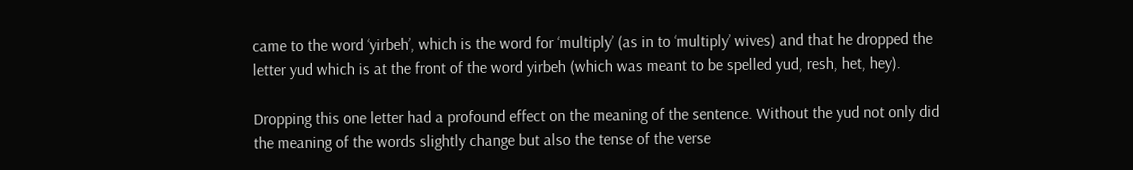came to the word ‘yirbeh’, which is the word for ‘multiply’ (as in to ‘multiply’ wives) and that he dropped the letter yud which is at the front of the word yirbeh (which was meant to be spelled yud, resh, het, hey).

Dropping this one letter had a profound effect on the meaning of the sentence. Without the yud not only did the meaning of the words slightly change but also the tense of the verse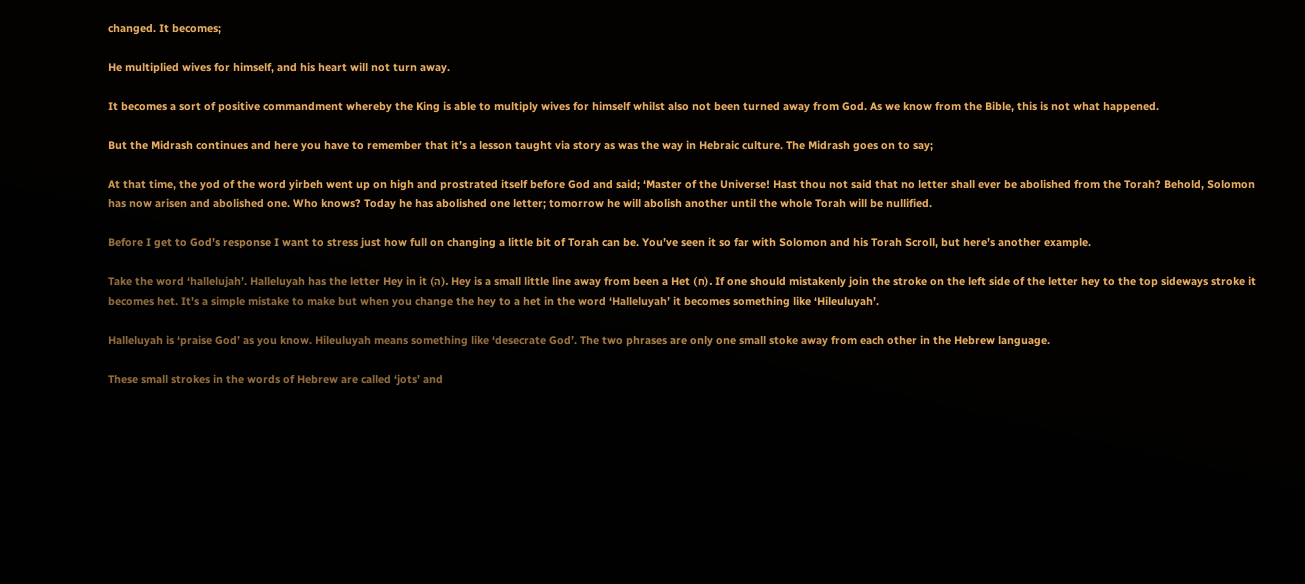changed. It becomes;

He multiplied wives for himself, and his heart will not turn away.

It becomes a sort of positive commandment whereby the King is able to multiply wives for himself whilst also not been turned away from God. As we know from the Bible, this is not what happened.

But the Midrash continues and here you have to remember that it’s a lesson taught via story as was the way in Hebraic culture. The Midrash goes on to say;

At that time, the yod of the word yirbeh went up on high and prostrated itself before God and said; ‘Master of the Universe! Hast thou not said that no letter shall ever be abolished from the Torah? Behold, Solomon has now arisen and abolished one. Who knows? Today he has abolished one letter; tomorrow he will abolish another until the whole Torah will be nullified.

Before I get to God’s response I want to stress just how full on changing a little bit of Torah can be. You’ve seen it so far with Solomon and his Torah Scroll, but here’s another example.

Take the word ‘hallelujah’. Halleluyah has the letter Hey in it (ה). Hey is a small little line away from been a Het (ח). If one should mistakenly join the stroke on the left side of the letter hey to the top sideways stroke it becomes het. It’s a simple mistake to make but when you change the hey to a het in the word ‘Halleluyah’ it becomes something like ‘Hileuluyah’.

Halleluyah is ‘praise God’ as you know. Hileuluyah means something like ‘desecrate God’. The two phrases are only one small stoke away from each other in the Hebrew language.

These small strokes in the words of Hebrew are called ‘jots’ and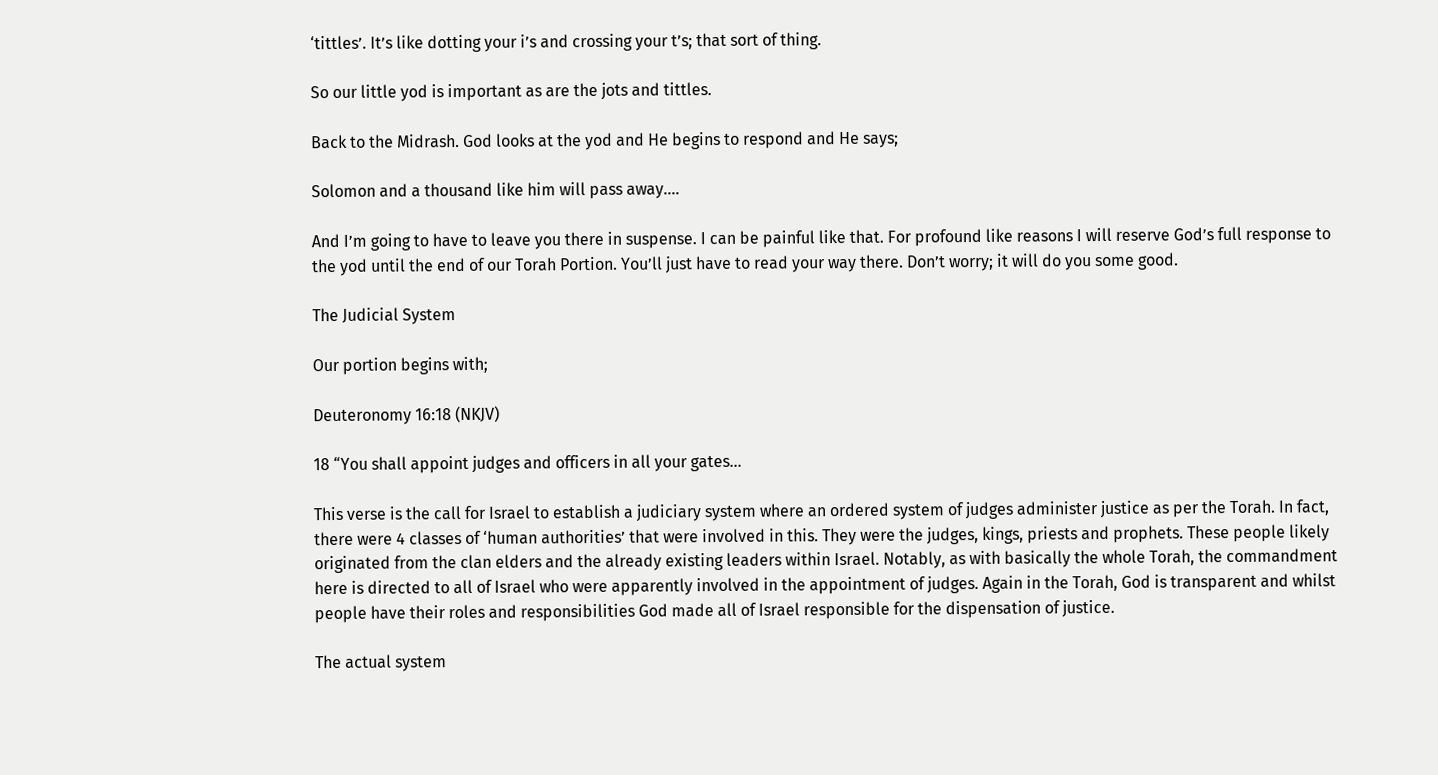‘tittles’. It’s like dotting your i’s and crossing your t’s; that sort of thing.

So our little yod is important as are the jots and tittles.

Back to the Midrash. God looks at the yod and He begins to respond and He says;

Solomon and a thousand like him will pass away....

And I’m going to have to leave you there in suspense. I can be painful like that. For profound like reasons I will reserve God’s full response to the yod until the end of our Torah Portion. You’ll just have to read your way there. Don’t worry; it will do you some good.

The Judicial System

Our portion begins with;

Deuteronomy 16:18 (NKJV)

18 “You shall appoint judges and officers in all your gates...

This verse is the call for Israel to establish a judiciary system where an ordered system of judges administer justice as per the Torah. In fact, there were 4 classes of ‘human authorities’ that were involved in this. They were the judges, kings, priests and prophets. These people likely originated from the clan elders and the already existing leaders within Israel. Notably, as with basically the whole Torah, the commandment here is directed to all of Israel who were apparently involved in the appointment of judges. Again in the Torah, God is transparent and whilst people have their roles and responsibilities God made all of Israel responsible for the dispensation of justice.

The actual system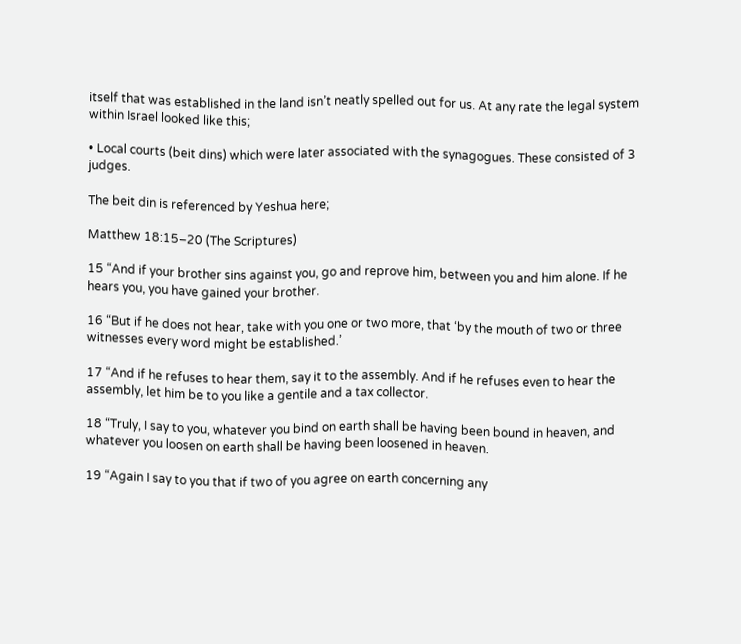itself that was established in the land isn’t neatly spelled out for us. At any rate the legal system within Israel looked like this;

• Local courts (beit dins) which were later associated with the synagogues. These consisted of 3 judges.

The beit din is referenced by Yeshua here;

Matthew 18:15–20 (The Scriptures)

15 “And if your brother sins against you, go and reprove him, between you and him alone. If he hears you, you have gained your brother.

16 “But if he does not hear, take with you one or two more, that ‘by the mouth of two or three witnesses every word might be established.’

17 “And if he refuses to hear them, say it to the assembly. And if he refuses even to hear the assembly, let him be to you like a gentile and a tax collector.

18 “Truly, I say to you, whatever you bind on earth shall be having been bound in heaven, and whatever you loosen on earth shall be having been loosened in heaven.

19 “Again I say to you that if two of you agree on earth concerning any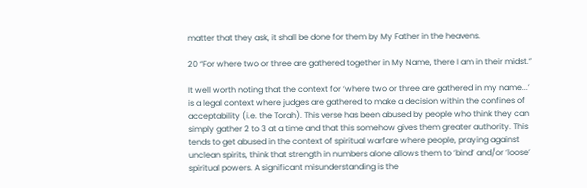matter that they ask, it shall be done for them by My Father in the heavens.

20 “For where two or three are gathered together in My Name, there I am in their midst.”

It well worth noting that the context for ‘where two or three are gathered in my name...’ is a legal context where judges are gathered to make a decision within the confines of acceptability (i.e. the Torah). This verse has been abused by people who think they can simply gather 2 to 3 at a time and that this somehow gives them greater authority. This tends to get abused in the context of spiritual warfare where people, praying against unclean spirits, think that strength in numbers alone allows them to ‘bind’ and/or ‘loose’ spiritual powers. A significant misunderstanding is the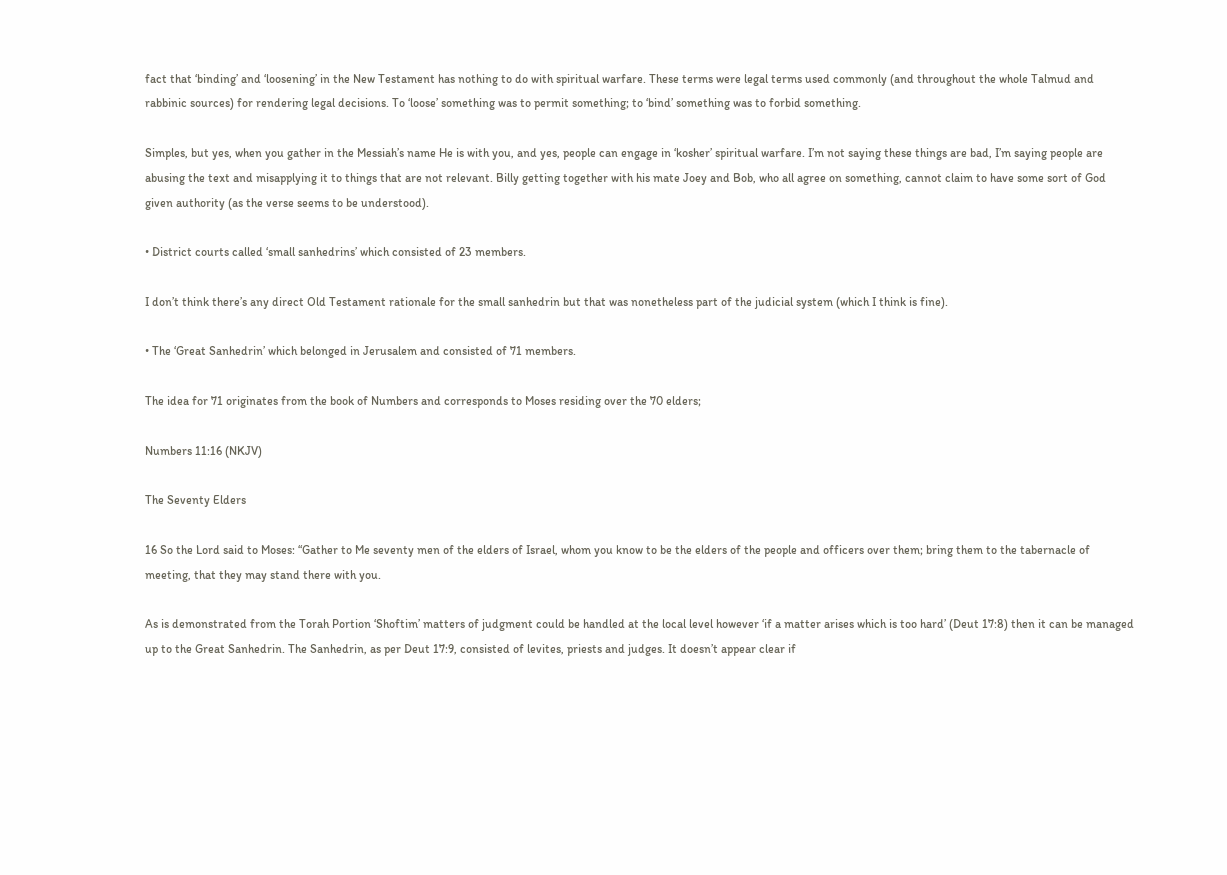fact that ‘binding’ and ‘loosening’ in the New Testament has nothing to do with spiritual warfare. These terms were legal terms used commonly (and throughout the whole Talmud and rabbinic sources) for rendering legal decisions. To ‘loose’ something was to permit something; to ‘bind’ something was to forbid something.

Simples, but yes, when you gather in the Messiah’s name He is with you, and yes, people can engage in ‘kosher’ spiritual warfare. I’m not saying these things are bad, I’m saying people are abusing the text and misapplying it to things that are not relevant. Billy getting together with his mate Joey and Bob, who all agree on something, cannot claim to have some sort of God given authority (as the verse seems to be understood).

• District courts called ‘small sanhedrins’ which consisted of 23 members.

I don’t think there’s any direct Old Testament rationale for the small sanhedrin but that was nonetheless part of the judicial system (which I think is fine).

• The ‘Great Sanhedrin’ which belonged in Jerusalem and consisted of 71 members.

The idea for 71 originates from the book of Numbers and corresponds to Moses residing over the 70 elders;

Numbers 11:16 (NKJV)

The Seventy Elders

16 So the Lord said to Moses: “Gather to Me seventy men of the elders of Israel, whom you know to be the elders of the people and officers over them; bring them to the tabernacle of meeting, that they may stand there with you.

As is demonstrated from the Torah Portion ‘Shoftim’ matters of judgment could be handled at the local level however ‘if a matter arises which is too hard’ (Deut 17:8) then it can be managed up to the Great Sanhedrin. The Sanhedrin, as per Deut 17:9, consisted of levites, priests and judges. It doesn’t appear clear if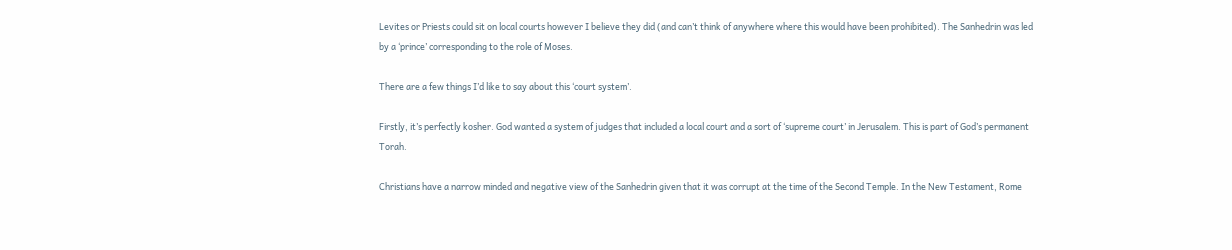Levites or Priests could sit on local courts however I believe they did (and can’t think of anywhere where this would have been prohibited). The Sanhedrin was led by a ‘prince’ corresponding to the role of Moses.

There are a few things I’d like to say about this ‘court system’.

Firstly, it’s perfectly kosher. God wanted a system of judges that included a local court and a sort of ‘supreme court’ in Jerusalem. This is part of God’s permanent Torah.

Christians have a narrow minded and negative view of the Sanhedrin given that it was corrupt at the time of the Second Temple. In the New Testament, Rome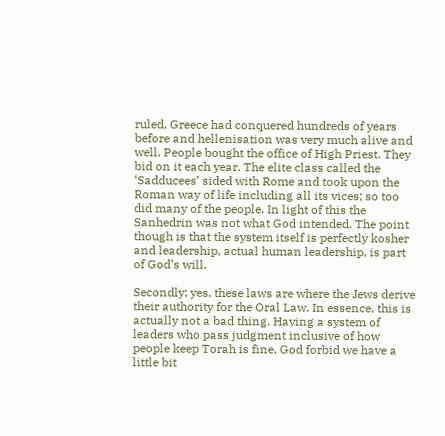ruled, Greece had conquered hundreds of years before and hellenisation was very much alive and well. People bought the office of High Priest. They bid on it each year. The elite class called the ‘Sadducees’ sided with Rome and took upon the Roman way of life including all its vices; so too did many of the people. In light of this the Sanhedrin was not what God intended. The point though is that the system itself is perfectly kosher and leadership, actual human leadership, is part of God’s will.

Secondly; yes, these laws are where the Jews derive their authority for the Oral Law. In essence, this is actually not a bad thing. Having a system of leaders who pass judgment inclusive of how people keep Torah is fine. God forbid we have a little bit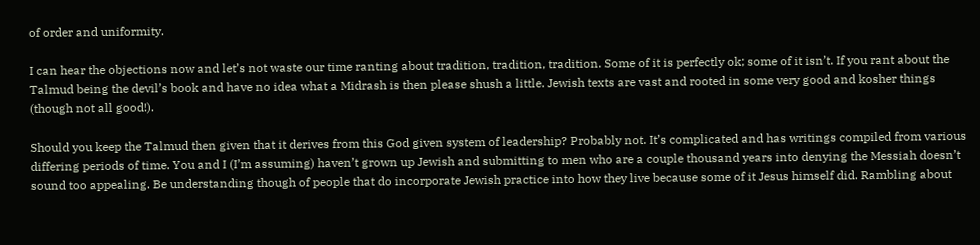of order and uniformity.

I can hear the objections now and let’s not waste our time ranting about tradition, tradition, tradition. Some of it is perfectly ok; some of it isn’t. If you rant about the Talmud being the devil’s book and have no idea what a Midrash is then please shush a little. Jewish texts are vast and rooted in some very good and kosher things (though not all good!).

Should you keep the Talmud then given that it derives from this God given system of leadership? Probably not. It’s complicated and has writings compiled from various differing periods of time. You and I (I’m assuming) haven’t grown up Jewish and submitting to men who are a couple thousand years into denying the Messiah doesn’t sound too appealing. Be understanding though of people that do incorporate Jewish practice into how they live because some of it Jesus himself did. Rambling about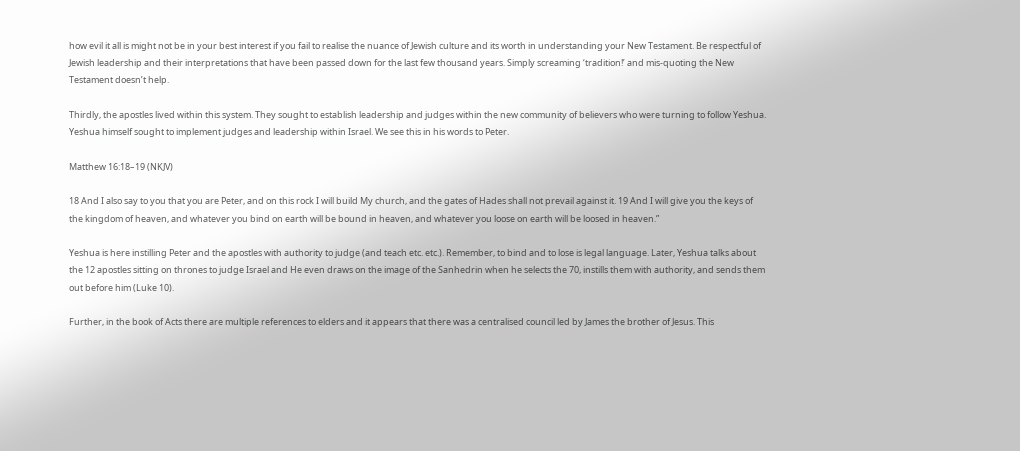how evil it all is might not be in your best interest if you fail to realise the nuance of Jewish culture and its worth in understanding your New Testament. Be respectful of Jewish leadership and their interpretations that have been passed down for the last few thousand years. Simply screaming ‘tradition!’ and mis-quoting the New Testament doesn’t help.

Thirdly, the apostles lived within this system. They sought to establish leadership and judges within the new community of believers who were turning to follow Yeshua. Yeshua himself sought to implement judges and leadership within Israel. We see this in his words to Peter.

Matthew 16:18–19 (NKJV)

18 And I also say to you that you are Peter, and on this rock I will build My church, and the gates of Hades shall not prevail against it. 19 And I will give you the keys of the kingdom of heaven, and whatever you bind on earth will be bound in heaven, and whatever you loose on earth will be loosed in heaven.”

Yeshua is here instilling Peter and the apostles with authority to judge (and teach etc. etc.). Remember, to bind and to lose is legal language. Later, Yeshua talks about the 12 apostles sitting on thrones to judge Israel and He even draws on the image of the Sanhedrin when he selects the 70, instills them with authority, and sends them out before him (Luke 10).

Further, in the book of Acts there are multiple references to elders and it appears that there was a centralised council led by James the brother of Jesus. This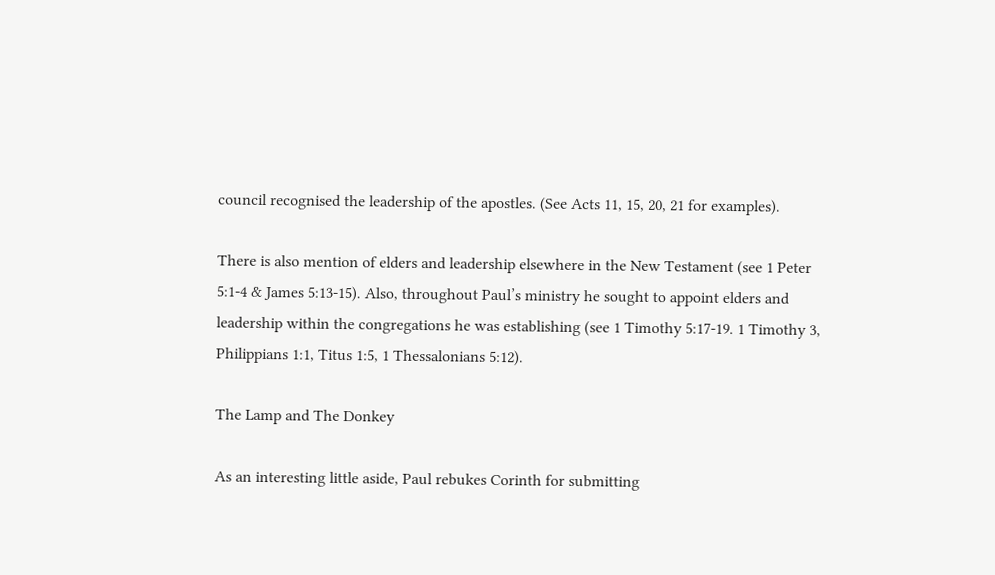council recognised the leadership of the apostles. (See Acts 11, 15, 20, 21 for examples).

There is also mention of elders and leadership elsewhere in the New Testament (see 1 Peter 5:1-4 & James 5:13-15). Also, throughout Paul’s ministry he sought to appoint elders and leadership within the congregations he was establishing (see 1 Timothy 5:17-19. 1 Timothy 3, Philippians 1:1, Titus 1:5, 1 Thessalonians 5:12).

The Lamp and The Donkey

As an interesting little aside, Paul rebukes Corinth for submitting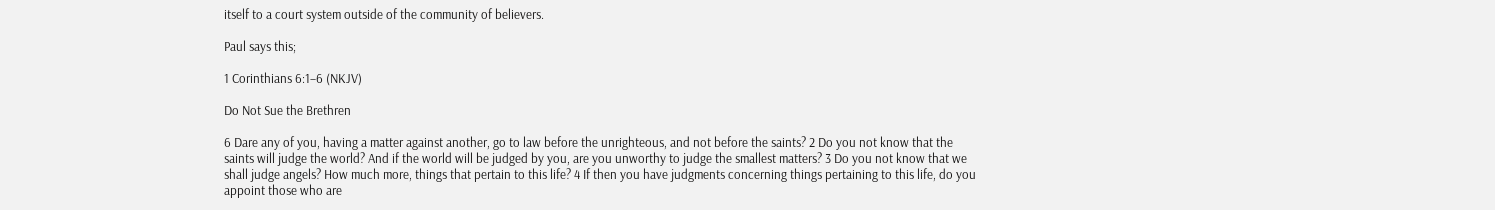itself to a court system outside of the community of believers.

Paul says this;

1 Corinthians 6:1–6 (NKJV)

Do Not Sue the Brethren

6 Dare any of you, having a matter against another, go to law before the unrighteous, and not before the saints? 2 Do you not know that the saints will judge the world? And if the world will be judged by you, are you unworthy to judge the smallest matters? 3 Do you not know that we shall judge angels? How much more, things that pertain to this life? 4 If then you have judgments concerning things pertaining to this life, do you appoint those who are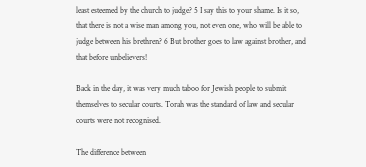least esteemed by the church to judge? 5 I say this to your shame. Is it so, that there is not a wise man among you, not even one, who will be able to judge between his brethren? 6 But brother goes to law against brother, and that before unbelievers!

Back in the day, it was very much taboo for Jewish people to submit themselves to secular courts. Torah was the standard of law and secular courts were not recognised.

The difference between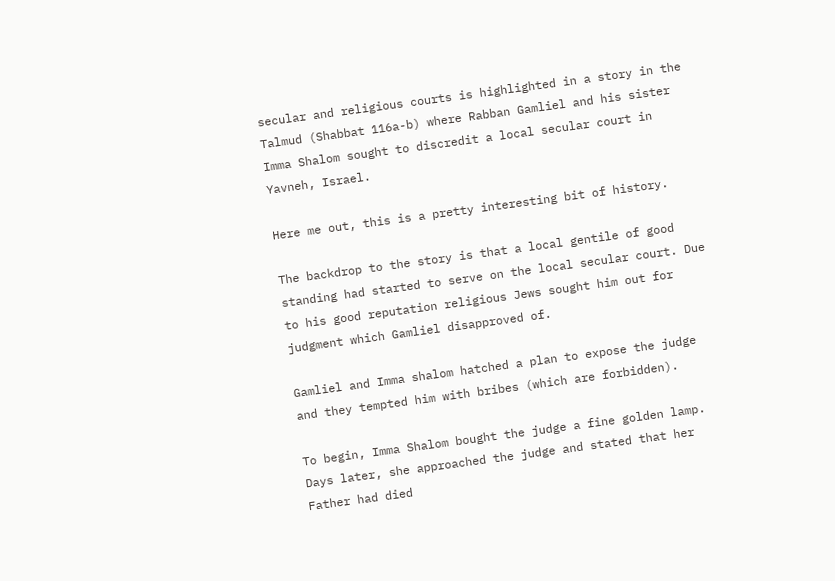secular and religious courts is highlighted in a story in the Talmud (Shabbat 116a-b) where Rabban Gamliel and his sister Imma Shalom sought to discredit a local secular court in Yavneh, Israel.

Here me out, this is a pretty interesting bit of history.

The backdrop to the story is that a local gentile of good standing had started to serve on the local secular court. Due to his good reputation religious Jews sought him out for judgment which Gamliel disapproved of.

Gamliel and Imma shalom hatched a plan to expose the judge and they tempted him with bribes (which are forbidden).

To begin, Imma Shalom bought the judge a fine golden lamp. Days later, she approached the judge and stated that her Father had died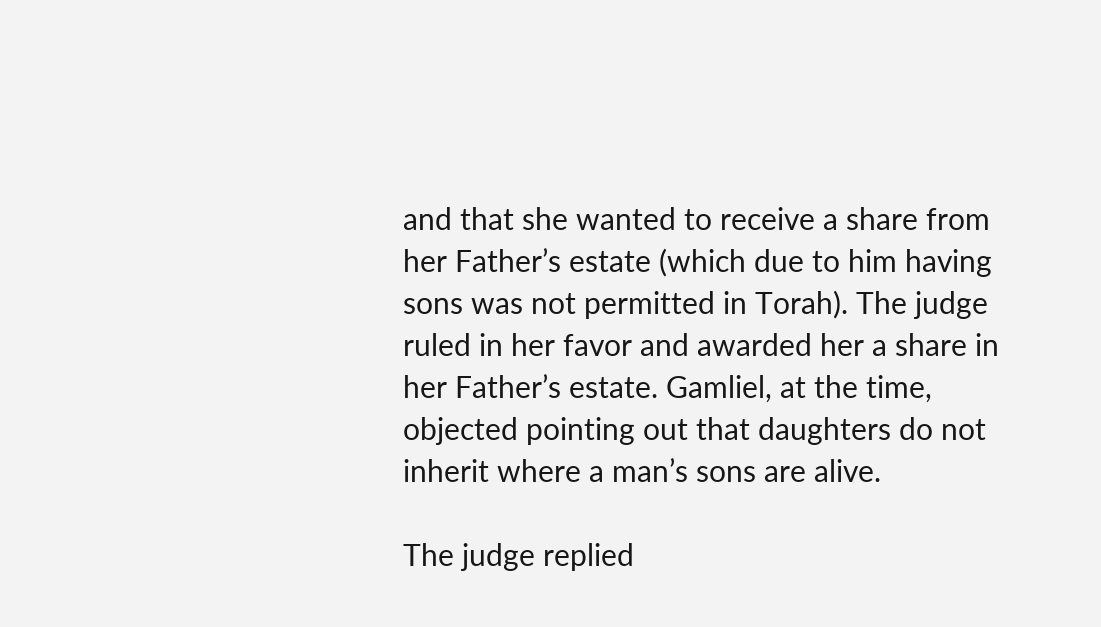and that she wanted to receive a share from her Father’s estate (which due to him having sons was not permitted in Torah). The judge ruled in her favor and awarded her a share in her Father’s estate. Gamliel, at the time, objected pointing out that daughters do not inherit where a man’s sons are alive.

The judge replied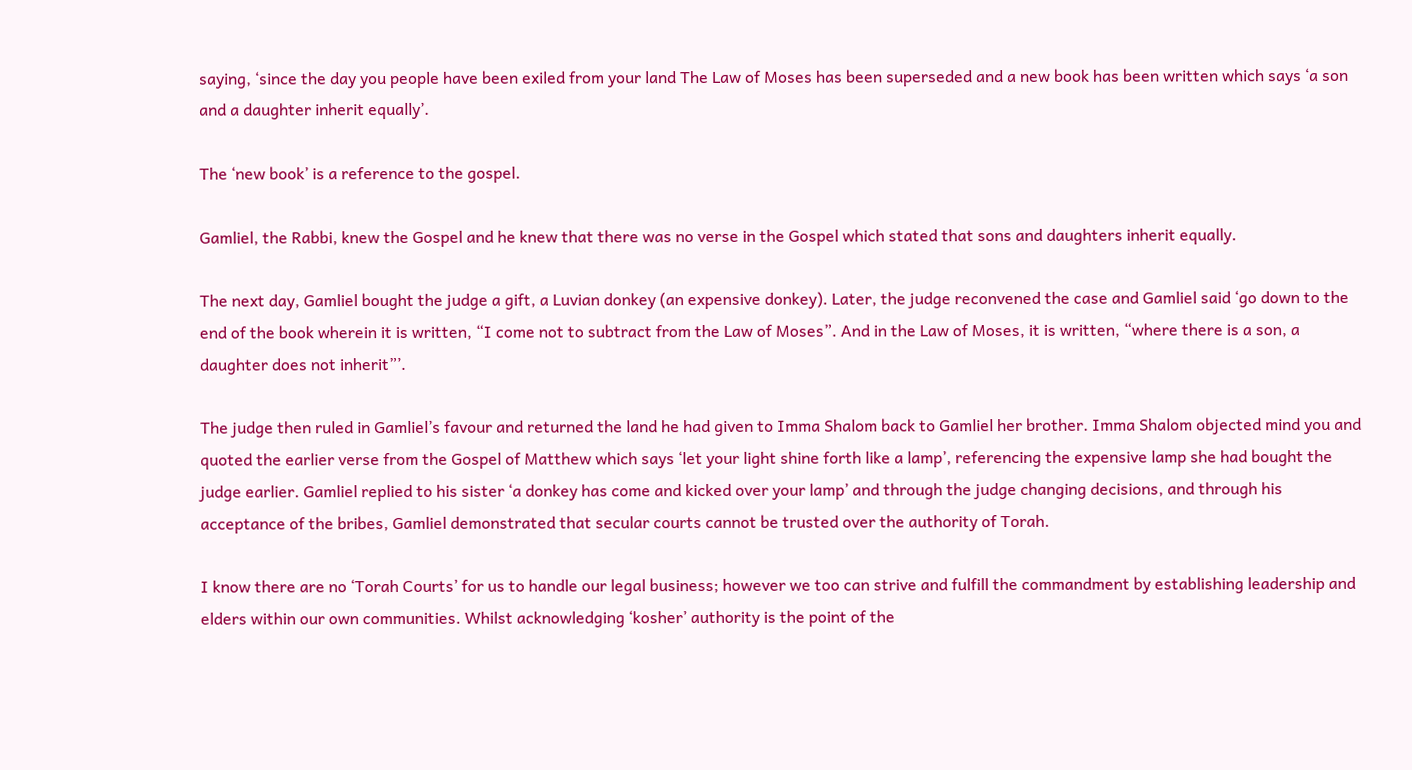saying, ‘since the day you people have been exiled from your land The Law of Moses has been superseded and a new book has been written which says ‘a son and a daughter inherit equally’.

The ‘new book’ is a reference to the gospel.

Gamliel, the Rabbi, knew the Gospel and he knew that there was no verse in the Gospel which stated that sons and daughters inherit equally.

The next day, Gamliel bought the judge a gift, a Luvian donkey (an expensive donkey). Later, the judge reconvened the case and Gamliel said ‘go down to the end of the book wherein it is written, “I come not to subtract from the Law of Moses”. And in the Law of Moses, it is written, “where there is a son, a daughter does not inherit”’.

The judge then ruled in Gamliel’s favour and returned the land he had given to Imma Shalom back to Gamliel her brother. Imma Shalom objected mind you and quoted the earlier verse from the Gospel of Matthew which says ‘let your light shine forth like a lamp’, referencing the expensive lamp she had bought the judge earlier. Gamliel replied to his sister ‘a donkey has come and kicked over your lamp’ and through the judge changing decisions, and through his acceptance of the bribes, Gamliel demonstrated that secular courts cannot be trusted over the authority of Torah.

I know there are no ‘Torah Courts’ for us to handle our legal business; however we too can strive and fulfill the commandment by establishing leadership and elders within our own communities. Whilst acknowledging ‘kosher’ authority is the point of the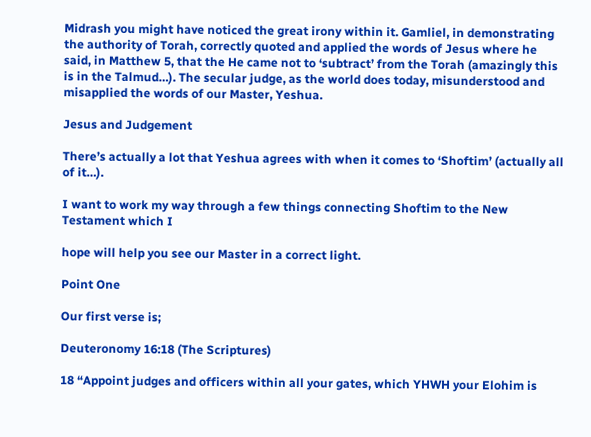Midrash you might have noticed the great irony within it. Gamliel, in demonstrating the authority of Torah, correctly quoted and applied the words of Jesus where he said, in Matthew 5, that the He came not to ‘subtract’ from the Torah (amazingly this is in the Talmud…). The secular judge, as the world does today, misunderstood and misapplied the words of our Master, Yeshua.

Jesus and Judgement

There’s actually a lot that Yeshua agrees with when it comes to ‘Shoftim’ (actually all of it…).

I want to work my way through a few things connecting Shoftim to the New Testament which I

hope will help you see our Master in a correct light.

Point One

Our first verse is;

Deuteronomy 16:18 (The Scriptures)

18 “Appoint judges and officers within all your gates, which YHWH your Elohim is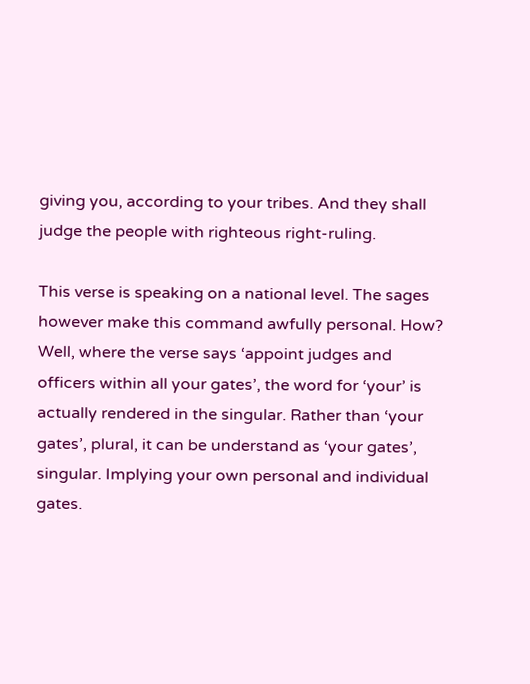giving you, according to your tribes. And they shall judge the people with righteous right-ruling.

This verse is speaking on a national level. The sages however make this command awfully personal. How? Well, where the verse says ‘appoint judges and officers within all your gates’, the word for ‘your’ is actually rendered in the singular. Rather than ‘your gates’, plural, it can be understand as ‘your gates’, singular. Implying your own personal and individual gates.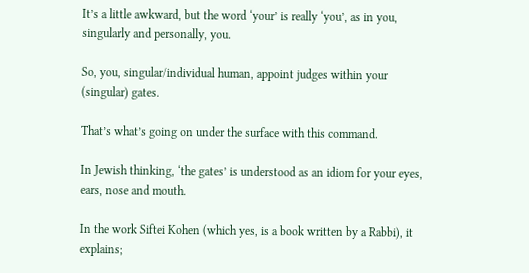It’s a little awkward, but the word ‘your’ is really ‘you’, as in you, singularly and personally, you.

So, you, singular/individual human, appoint judges within your (singular) gates.

That’s what’s going on under the surface with this command.

In Jewish thinking, ‘the gates’ is understood as an idiom for your eyes, ears, nose and mouth.

In the work Siftei Kohen (which yes, is a book written by a Rabbi), it explains;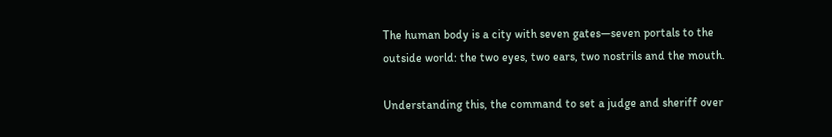The human body is a city with seven gates—seven portals to the outside world: the two eyes, two ears, two nostrils and the mouth.

Understanding this, the command to set a judge and sheriff over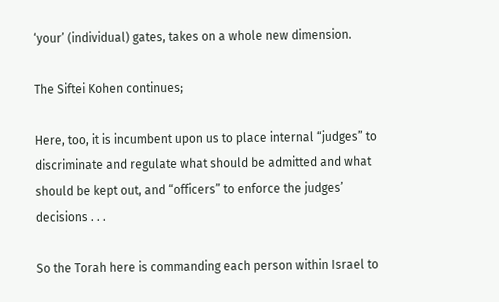‘your’ (individual) gates, takes on a whole new dimension.

The Siftei Kohen continues;

Here, too, it is incumbent upon us to place internal “judges” to discriminate and regulate what should be admitted and what should be kept out, and “officers” to enforce the judges’ decisions . . .

So the Torah here is commanding each person within Israel to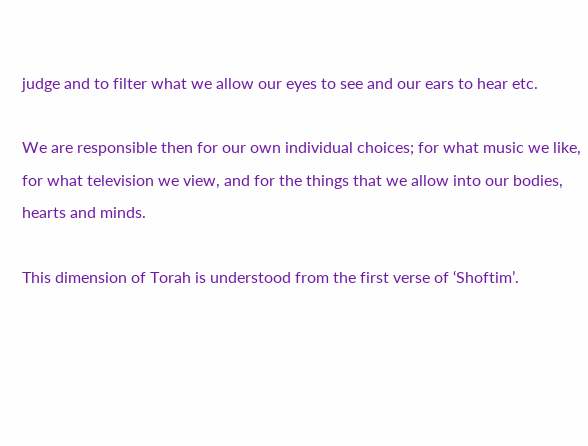judge and to filter what we allow our eyes to see and our ears to hear etc.

We are responsible then for our own individual choices; for what music we like, for what television we view, and for the things that we allow into our bodies, hearts and minds.

This dimension of Torah is understood from the first verse of ‘Shoftim’.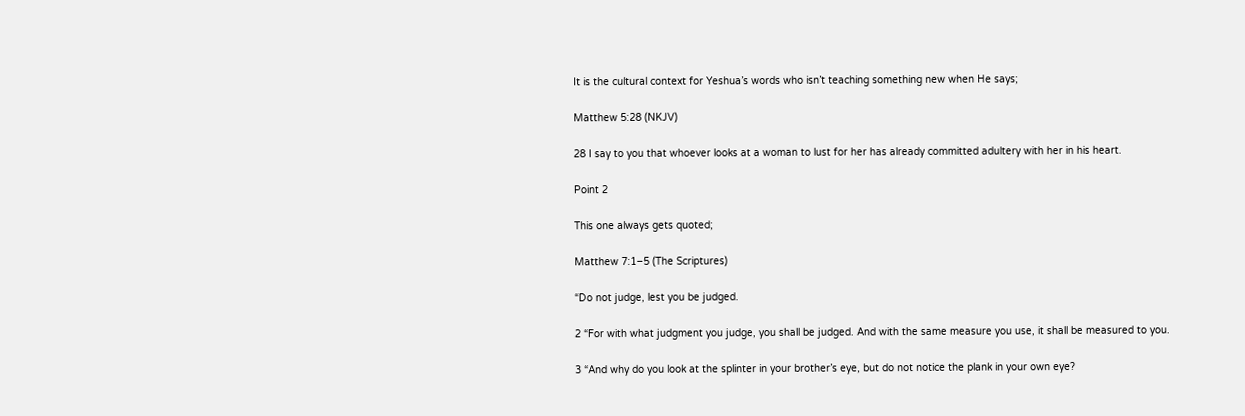It is the cultural context for Yeshua’s words who isn’t teaching something new when He says;

Matthew 5:28 (NKJV)

28 I say to you that whoever looks at a woman to lust for her has already committed adultery with her in his heart.

Point 2

This one always gets quoted;

Matthew 7:1–5 (The Scriptures)

“Do not judge, lest you be judged.

2 “For with what judgment you judge, you shall be judged. And with the same measure you use, it shall be measured to you.

3 “And why do you look at the splinter in your brother’s eye, but do not notice the plank in your own eye?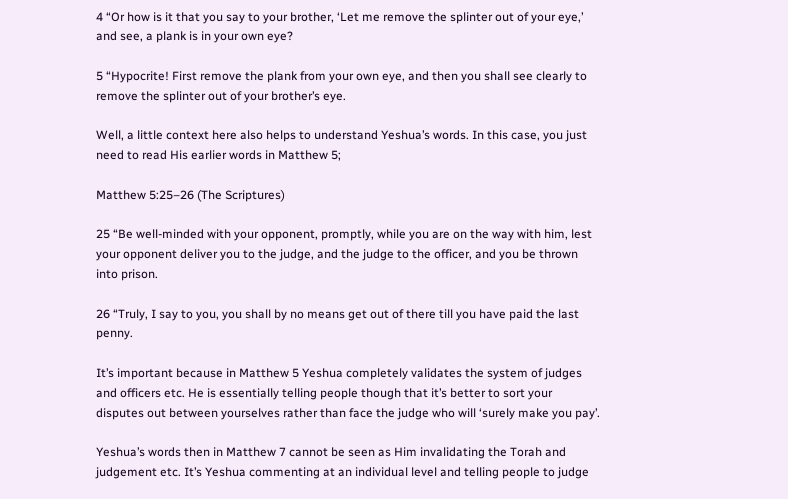4 “Or how is it that you say to your brother, ‘Let me remove the splinter out of your eye,’ and see, a plank is in your own eye?

5 “Hypocrite! First remove the plank from your own eye, and then you shall see clearly to remove the splinter out of your brother’s eye.

Well, a little context here also helps to understand Yeshua’s words. In this case, you just need to read His earlier words in Matthew 5;

Matthew 5:25–26 (The Scriptures)

25 “Be well-minded with your opponent, promptly, while you are on the way with him, lest your opponent deliver you to the judge, and the judge to the officer, and you be thrown into prison.

26 “Truly, I say to you, you shall by no means get out of there till you have paid the last penny.

It’s important because in Matthew 5 Yeshua completely validates the system of judges and officers etc. He is essentially telling people though that it’s better to sort your disputes out between yourselves rather than face the judge who will ‘surely make you pay’.

Yeshua’s words then in Matthew 7 cannot be seen as Him invalidating the Torah and judgement etc. It’s Yeshua commenting at an individual level and telling people to judge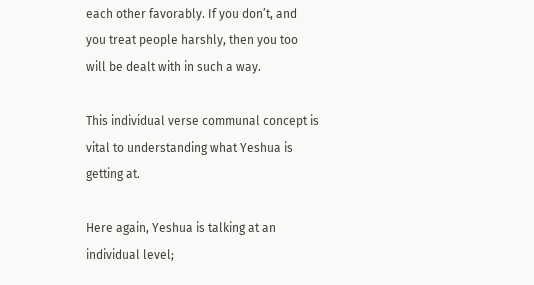each other favorably. If you don’t, and you treat people harshly, then you too will be dealt with in such a way.

This individual verse communal concept is vital to understanding what Yeshua is getting at.

Here again, Yeshua is talking at an individual level;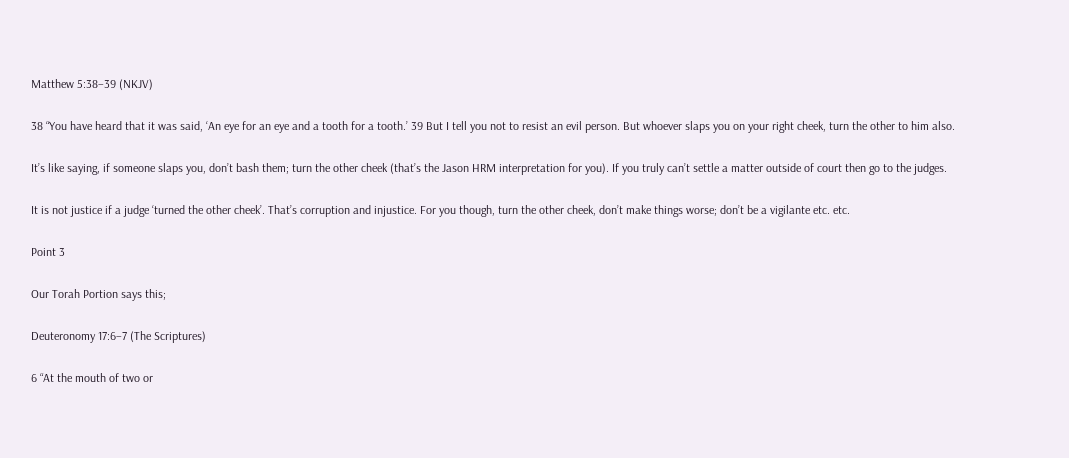Matthew 5:38–39 (NKJV)

38 “You have heard that it was said, ‘An eye for an eye and a tooth for a tooth.’ 39 But I tell you not to resist an evil person. But whoever slaps you on your right cheek, turn the other to him also.

It’s like saying, if someone slaps you, don’t bash them; turn the other cheek (that’s the Jason HRM interpretation for you). If you truly can’t settle a matter outside of court then go to the judges.

It is not justice if a judge ‘turned the other cheek’. That’s corruption and injustice. For you though, turn the other cheek, don’t make things worse; don’t be a vigilante etc. etc.

Point 3

Our Torah Portion says this;

Deuteronomy 17:6–7 (The Scriptures)

6 “At the mouth of two or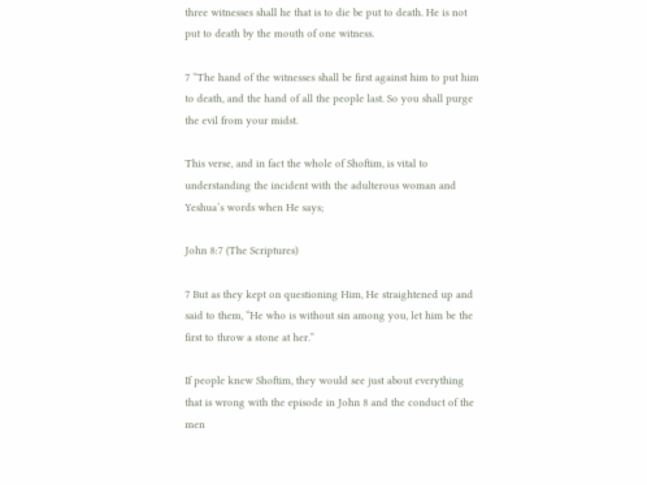three witnesses shall he that is to die be put to death. He is not put to death by the mouth of one witness.

7 “The hand of the witnesses shall be first against him to put him to death, and the hand of all the people last. So you shall purge the evil from your midst.

This verse, and in fact the whole of Shoftim, is vital to understanding the incident with the adulterous woman and Yeshua’s words when He says;

John 8:7 (The Scriptures)

7 But as they kept on questioning Him, He straightened up and said to them, “He who is without sin among you, let him be the first to throw a stone at her.”

If people knew Shoftim, they would see just about everything that is wrong with the episode in John 8 and the conduct of the men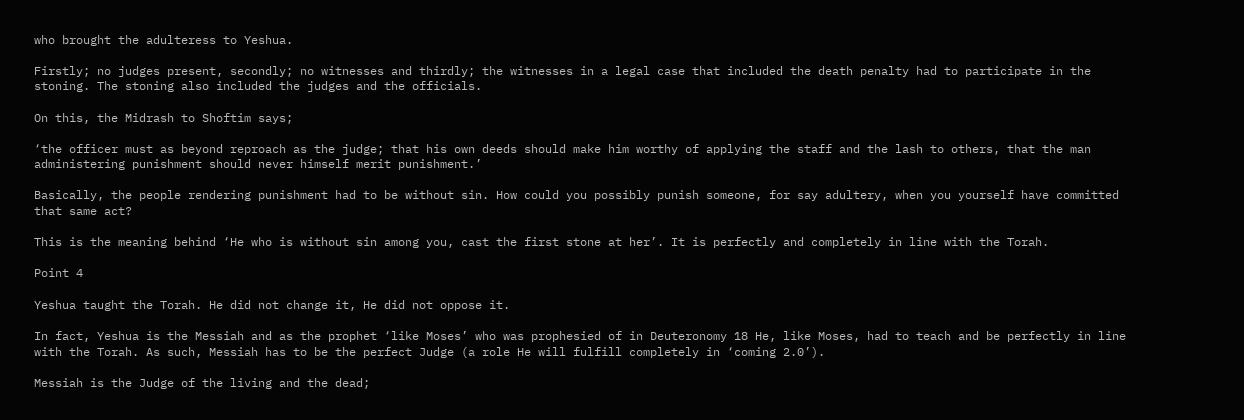who brought the adulteress to Yeshua.

Firstly; no judges present, secondly; no witnesses and thirdly; the witnesses in a legal case that included the death penalty had to participate in the stoning. The stoning also included the judges and the officials.

On this, the Midrash to Shoftim says;

‘the officer must as beyond reproach as the judge; that his own deeds should make him worthy of applying the staff and the lash to others, that the man administering punishment should never himself merit punishment.’

Basically, the people rendering punishment had to be without sin. How could you possibly punish someone, for say adultery, when you yourself have committed that same act?

This is the meaning behind ‘He who is without sin among you, cast the first stone at her’. It is perfectly and completely in line with the Torah.

Point 4

Yeshua taught the Torah. He did not change it, He did not oppose it.

In fact, Yeshua is the Messiah and as the prophet ‘like Moses’ who was prophesied of in Deuteronomy 18 He, like Moses, had to teach and be perfectly in line with the Torah. As such, Messiah has to be the perfect Judge (a role He will fulfill completely in ‘coming 2.0’).

Messiah is the Judge of the living and the dead;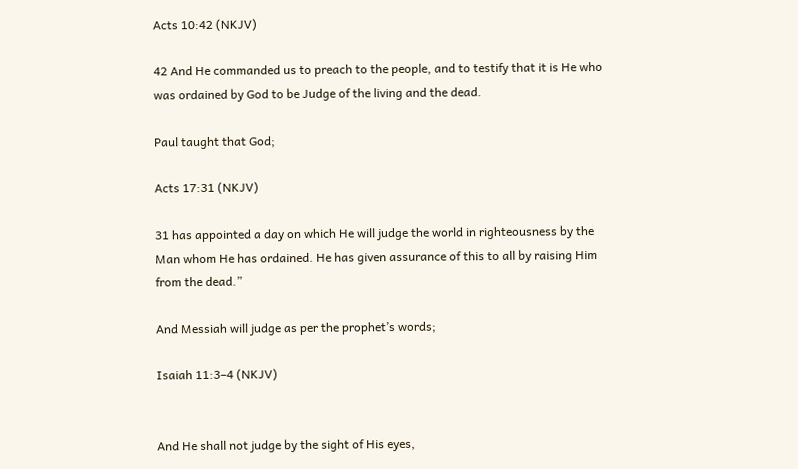Acts 10:42 (NKJV)

42 And He commanded us to preach to the people, and to testify that it is He who was ordained by God to be Judge of the living and the dead.

Paul taught that God;

Acts 17:31 (NKJV)

31 has appointed a day on which He will judge the world in righteousness by the Man whom He has ordained. He has given assurance of this to all by raising Him from the dead.”

And Messiah will judge as per the prophet’s words;

Isaiah 11:3–4 (NKJV)


And He shall not judge by the sight of His eyes,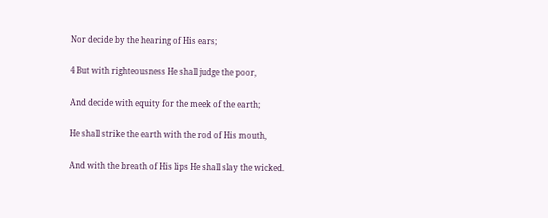Nor decide by the hearing of His ears;

4 But with righteousness He shall judge the poor,

And decide with equity for the meek of the earth;

He shall strike the earth with the rod of His mouth,

And with the breath of His lips He shall slay the wicked.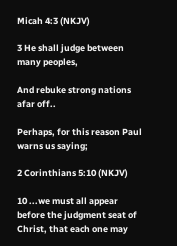Micah 4:3 (NKJV)

3 He shall judge between many peoples,

And rebuke strong nations afar off..

Perhaps, for this reason Paul warns us saying;

2 Corinthians 5:10 (NKJV)

10 ...we must all appear before the judgment seat of Christ, that each one may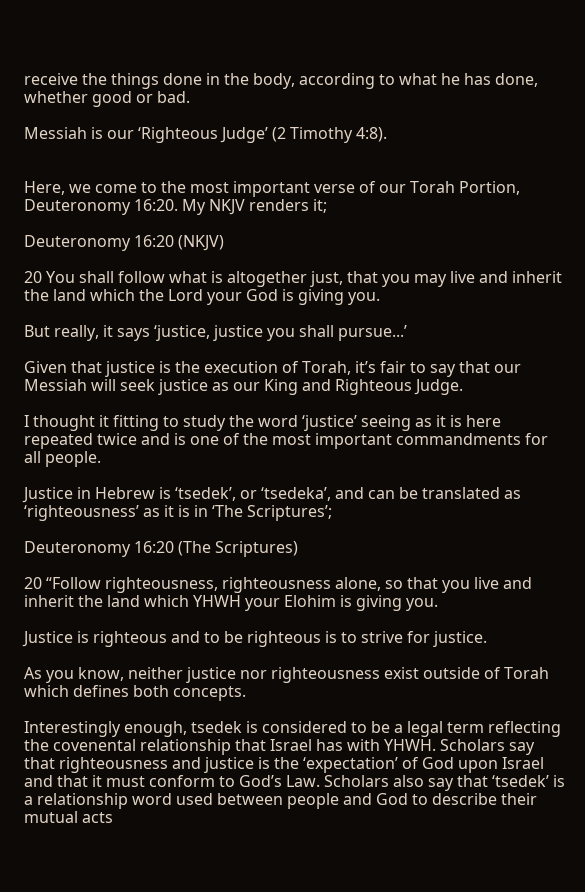receive the things done in the body, according to what he has done, whether good or bad.

Messiah is our ‘Righteous Judge’ (2 Timothy 4:8).


Here, we come to the most important verse of our Torah Portion, Deuteronomy 16:20. My NKJV renders it;

Deuteronomy 16:20 (NKJV)

20 You shall follow what is altogether just, that you may live and inherit the land which the Lord your God is giving you.

But really, it says ‘justice, justice you shall pursue...’

Given that justice is the execution of Torah, it’s fair to say that our Messiah will seek justice as our King and Righteous Judge.

I thought it fitting to study the word ‘justice’ seeing as it is here repeated twice and is one of the most important commandments for all people.

Justice in Hebrew is ‘tsedek’, or ‘tsedeka’, and can be translated as ‘righteousness’ as it is in ‘The Scriptures’;

Deuteronomy 16:20 (The Scriptures)

20 “Follow righteousness, righteousness alone, so that you live and inherit the land which YHWH your Elohim is giving you.

Justice is righteous and to be righteous is to strive for justice.

As you know, neither justice nor righteousness exist outside of Torah which defines both concepts.

Interestingly enough, tsedek is considered to be a legal term reflecting the covenental relationship that Israel has with YHWH. Scholars say that righteousness and justice is the ‘expectation’ of God upon Israel and that it must conform to God’s Law. Scholars also say that ‘tsedek’ is a relationship word used between people and God to describe their mutual acts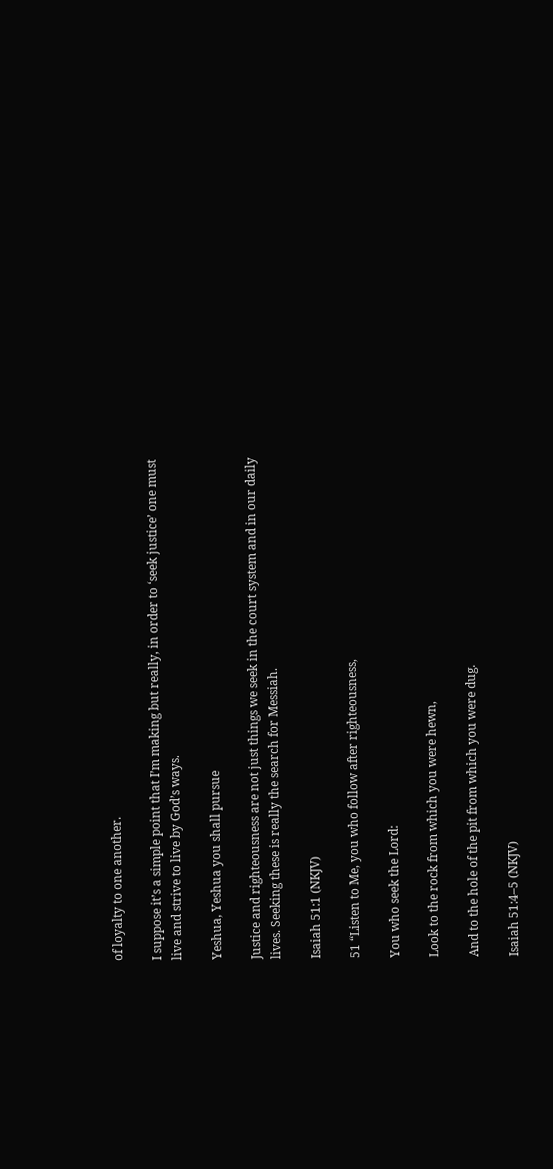of loyalty to one another.

I suppose it’s a simple point that I’m making but really, in order to ‘seek justice’ one must live and strive to live by God’s ways.

Yeshua, Yeshua you shall pursue

Justice and righteousness are not just things we seek in the court system and in our daily lives. Seeking these is really the search for Messiah.

Isaiah 51:1 (NKJV)

51 “Listen to Me, you who follow after righteousness,

You who seek the Lord:

Look to the rock from which you were hewn,

And to the hole of the pit from which you were dug.

Isaiah 51:4–5 (NKJV)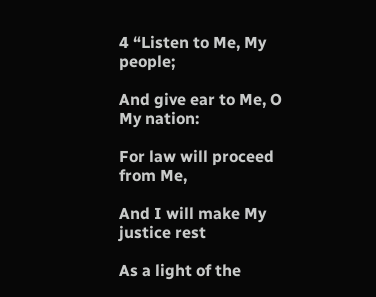4 “Listen to Me, My people;

And give ear to Me, O My nation:

For law will proceed from Me,

And I will make My justice rest

As a light of the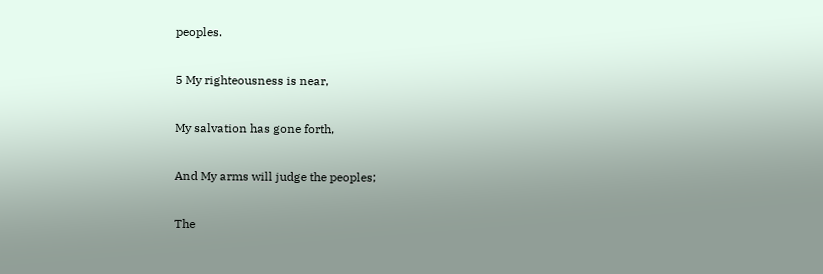peoples.

5 My righteousness is near,

My salvation has gone forth,

And My arms will judge the peoples;

The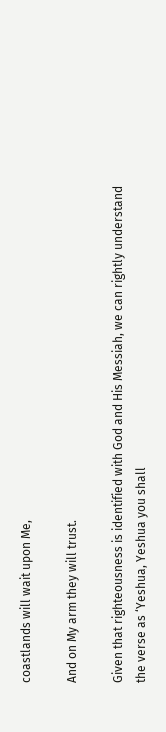coastlands will wait upon Me,

And on My arm they will trust.

Given that righteousness is identified with God and His Messiah, we can rightly understand the verse as ‘Yeshua, Yeshua you shall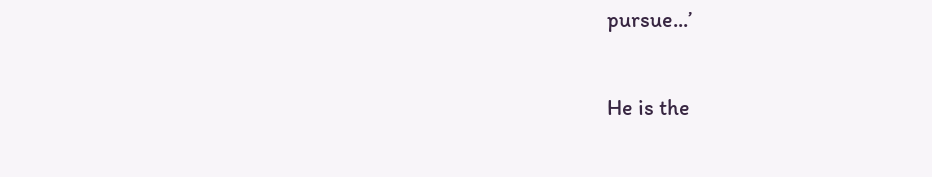pursue...’

He is the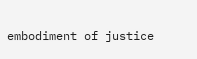embodiment of justice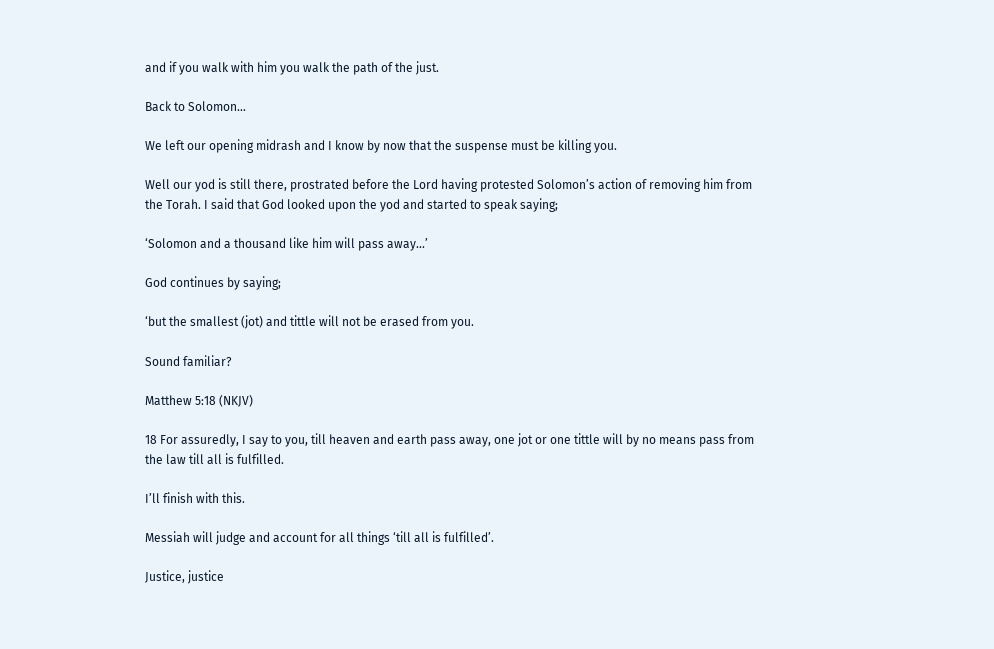and if you walk with him you walk the path of the just.

Back to Solomon…

We left our opening midrash and I know by now that the suspense must be killing you.

Well our yod is still there, prostrated before the Lord having protested Solomon’s action of removing him from the Torah. I said that God looked upon the yod and started to speak saying;

‘Solomon and a thousand like him will pass away...’

God continues by saying;

‘but the smallest (jot) and tittle will not be erased from you.

Sound familiar?

Matthew 5:18 (NKJV)

18 For assuredly, I say to you, till heaven and earth pass away, one jot or one tittle will by no means pass from the law till all is fulfilled.

I’ll finish with this.

Messiah will judge and account for all things ‘till all is fulfilled’.

Justice, justice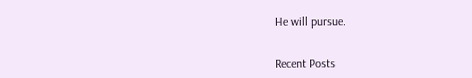He will pursue.


Recent Posts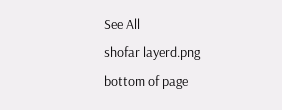See All
shofar layerd.png
bottom of page